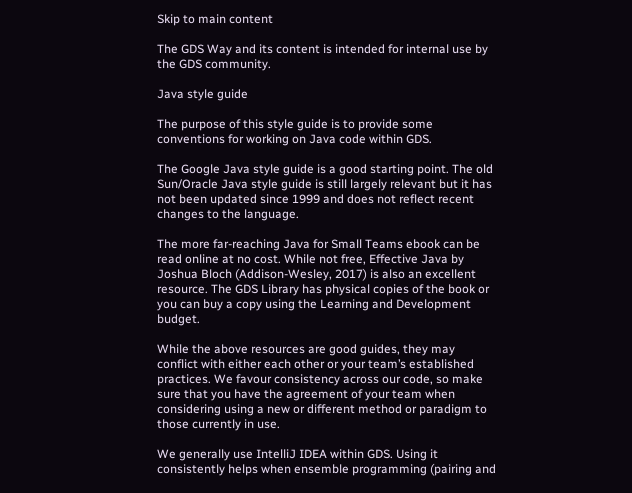Skip to main content

The GDS Way and its content is intended for internal use by the GDS community.

Java style guide

The purpose of this style guide is to provide some conventions for working on Java code within GDS.

The Google Java style guide is a good starting point. The old Sun/Oracle Java style guide is still largely relevant but it has not been updated since 1999 and does not reflect recent changes to the language.

The more far-reaching Java for Small Teams ebook can be read online at no cost. While not free, Effective Java by Joshua Bloch (Addison-Wesley, 2017) is also an excellent resource. The GDS Library has physical copies of the book or you can buy a copy using the Learning and Development budget.

While the above resources are good guides, they may conflict with either each other or your team’s established practices. We favour consistency across our code, so make sure that you have the agreement of your team when considering using a new or different method or paradigm to those currently in use.

We generally use IntelliJ IDEA within GDS. Using it consistently helps when ensemble programming (pairing and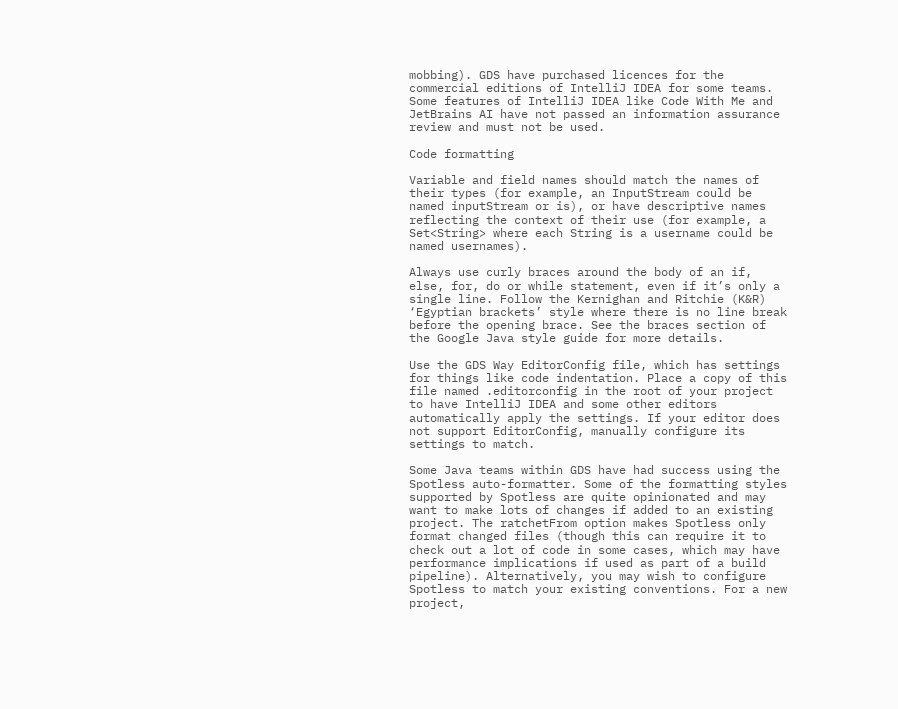mobbing). GDS have purchased licences for the commercial editions of IntelliJ IDEA for some teams. Some features of IntelliJ IDEA like Code With Me and JetBrains AI have not passed an information assurance review and must not be used.

Code formatting

Variable and field names should match the names of their types (for example, an InputStream could be named inputStream or is), or have descriptive names reflecting the context of their use (for example, a Set<String> where each String is a username could be named usernames).

Always use curly braces around the body of an if, else, for, do or while statement, even if it’s only a single line. Follow the Kernighan and Ritchie (K&R) ‘Egyptian brackets’ style where there is no line break before the opening brace. See the braces section of the Google Java style guide for more details.

Use the GDS Way EditorConfig file, which has settings for things like code indentation. Place a copy of this file named .editorconfig in the root of your project to have IntelliJ IDEA and some other editors automatically apply the settings. If your editor does not support EditorConfig, manually configure its settings to match.

Some Java teams within GDS have had success using the Spotless auto-formatter. Some of the formatting styles supported by Spotless are quite opinionated and may want to make lots of changes if added to an existing project. The ratchetFrom option makes Spotless only format changed files (though this can require it to check out a lot of code in some cases, which may have performance implications if used as part of a build pipeline). Alternatively, you may wish to configure Spotless to match your existing conventions. For a new project,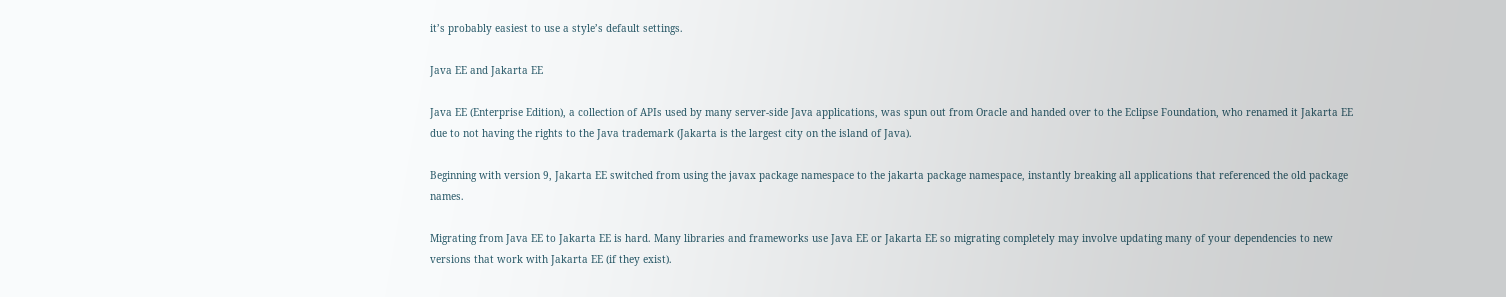it’s probably easiest to use a style’s default settings.

Java EE and Jakarta EE

Java EE (Enterprise Edition), a collection of APIs used by many server-side Java applications, was spun out from Oracle and handed over to the Eclipse Foundation, who renamed it Jakarta EE due to not having the rights to the Java trademark (Jakarta is the largest city on the island of Java).

Beginning with version 9, Jakarta EE switched from using the javax package namespace to the jakarta package namespace, instantly breaking all applications that referenced the old package names.

Migrating from Java EE to Jakarta EE is hard. Many libraries and frameworks use Java EE or Jakarta EE so migrating completely may involve updating many of your dependencies to new versions that work with Jakarta EE (if they exist).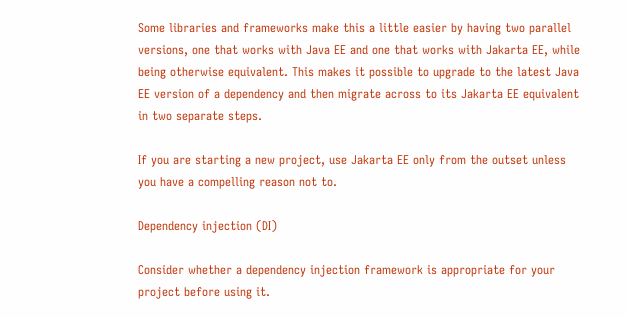Some libraries and frameworks make this a little easier by having two parallel versions, one that works with Java EE and one that works with Jakarta EE, while being otherwise equivalent. This makes it possible to upgrade to the latest Java EE version of a dependency and then migrate across to its Jakarta EE equivalent in two separate steps.

If you are starting a new project, use Jakarta EE only from the outset unless you have a compelling reason not to.

Dependency injection (DI)

Consider whether a dependency injection framework is appropriate for your project before using it.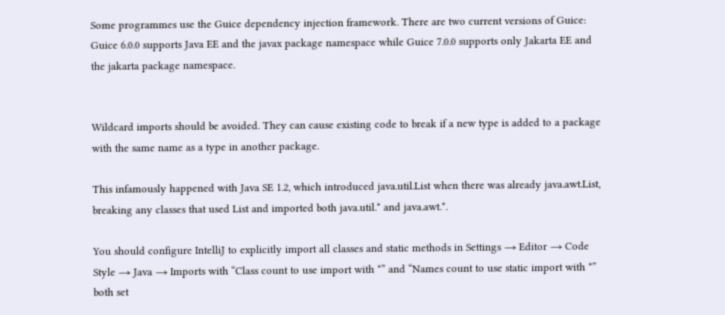Some programmes use the Guice dependency injection framework. There are two current versions of Guice: Guice 6.0.0 supports Java EE and the javax package namespace while Guice 7.0.0 supports only Jakarta EE and the jakarta package namespace.


Wildcard imports should be avoided. They can cause existing code to break if a new type is added to a package with the same name as a type in another package.

This infamously happened with Java SE 1.2, which introduced java.util.List when there was already java.awt.List, breaking any classes that used List and imported both java.util.* and java.awt.*.

You should configure IntelliJ to explicitly import all classes and static methods in Settings → Editor → Code Style → Java → Imports with “Class count to use import with *” and “Names count to use static import with *” both set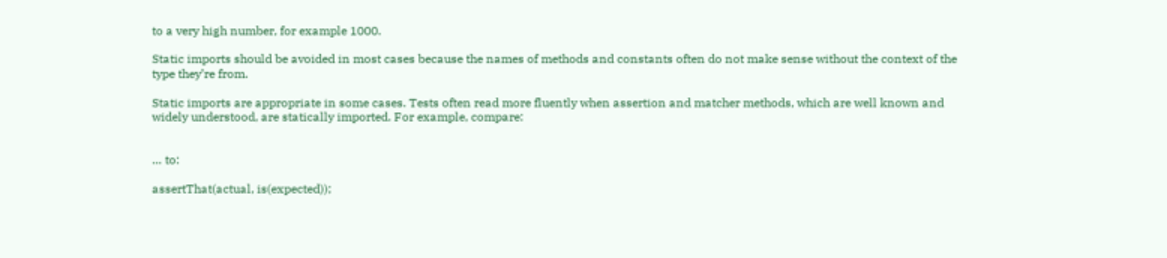to a very high number, for example 1000.

Static imports should be avoided in most cases because the names of methods and constants often do not make sense without the context of the type they’re from.

Static imports are appropriate in some cases. Tests often read more fluently when assertion and matcher methods, which are well known and widely understood, are statically imported. For example, compare:


… to:

assertThat(actual, is(expected));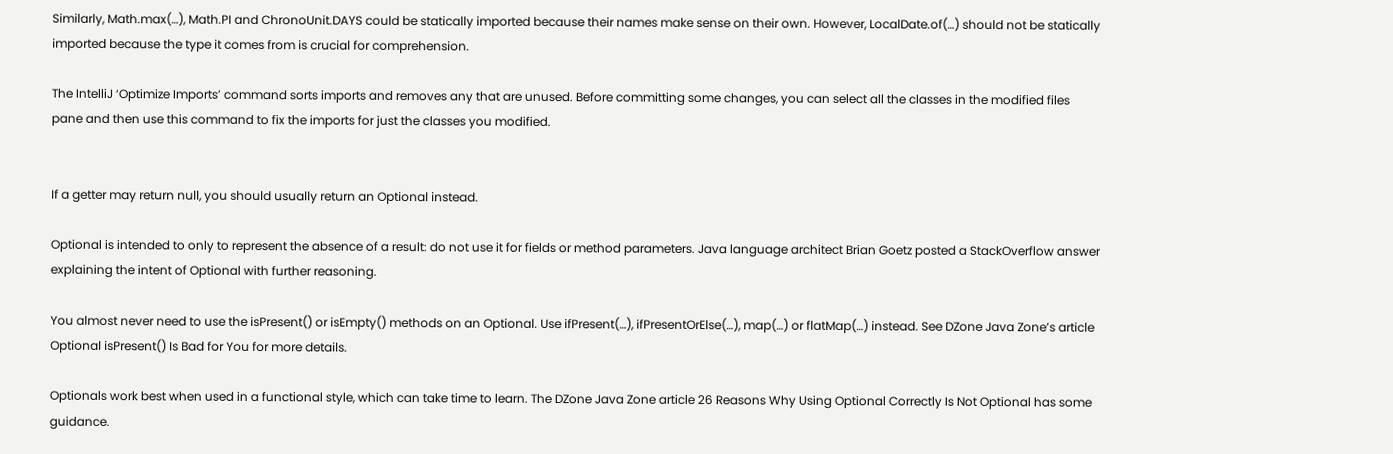Similarly, Math.max(…), Math.PI and ChronoUnit.DAYS could be statically imported because their names make sense on their own. However, LocalDate.of(…) should not be statically imported because the type it comes from is crucial for comprehension.

The IntelliJ ‘Optimize Imports’ command sorts imports and removes any that are unused. Before committing some changes, you can select all the classes in the modified files pane and then use this command to fix the imports for just the classes you modified.


If a getter may return null, you should usually return an Optional instead.

Optional is intended to only to represent the absence of a result: do not use it for fields or method parameters. Java language architect Brian Goetz posted a StackOverflow answer explaining the intent of Optional with further reasoning.

You almost never need to use the isPresent() or isEmpty() methods on an Optional. Use ifPresent(…), ifPresentOrElse(…), map(…) or flatMap(…) instead. See DZone Java Zone’s article Optional isPresent() Is Bad for You for more details.

Optionals work best when used in a functional style, which can take time to learn. The DZone Java Zone article 26 Reasons Why Using Optional Correctly Is Not Optional has some guidance.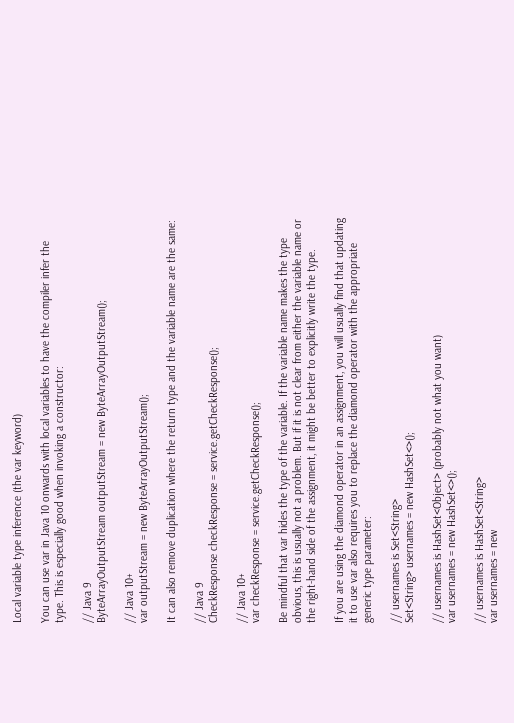Local variable type inference (the var keyword)

You can use var in Java 10 onwards with local variables to have the compiler infer the type. This is especially good when invoking a constructor:

// Java 9
ByteArrayOutputStream outputStream = new ByteArrayOutputStream();

// Java 10+
var outputStream = new ByteArrayOutputStream();

It can also remove duplication where the return type and the variable name are the same:

// Java 9
CheckResponse checkResponse = service.getCheckResponse();

// Java 10+
var checkResponse = service.getCheckResponse();

Be mindful that var hides the type of the variable. If the variable name makes the type obvious, this is usually not a problem. But if it is not clear from either the variable name or the right-hand side of the assignment, it might be better to explicitly write the type.

If you are using the diamond operator in an assignment, you will usually find that updating it to use var also requires you to replace the diamond operator with the appropriate generic type parameter:

// usernames is Set<String>
Set<String> usernames = new HashSet<>();

// usernames is HashSet<Object> (probably not what you want)
var usernames = new HashSet<>();

// usernames is HashSet<String>
var usernames = new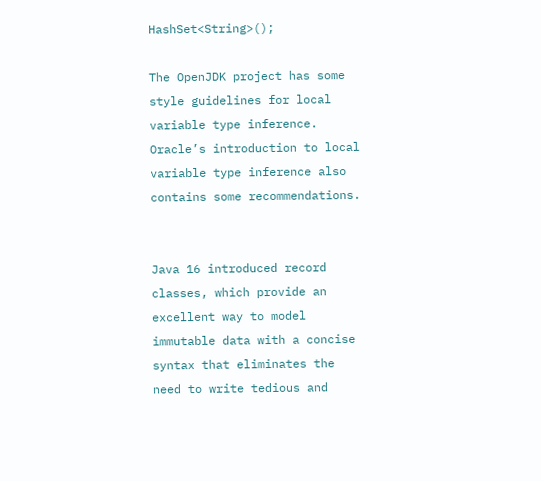HashSet<String>();

The OpenJDK project has some style guidelines for local variable type inference. Oracle’s introduction to local variable type inference also contains some recommendations.


Java 16 introduced record classes, which provide an excellent way to model immutable data with a concise syntax that eliminates the need to write tedious and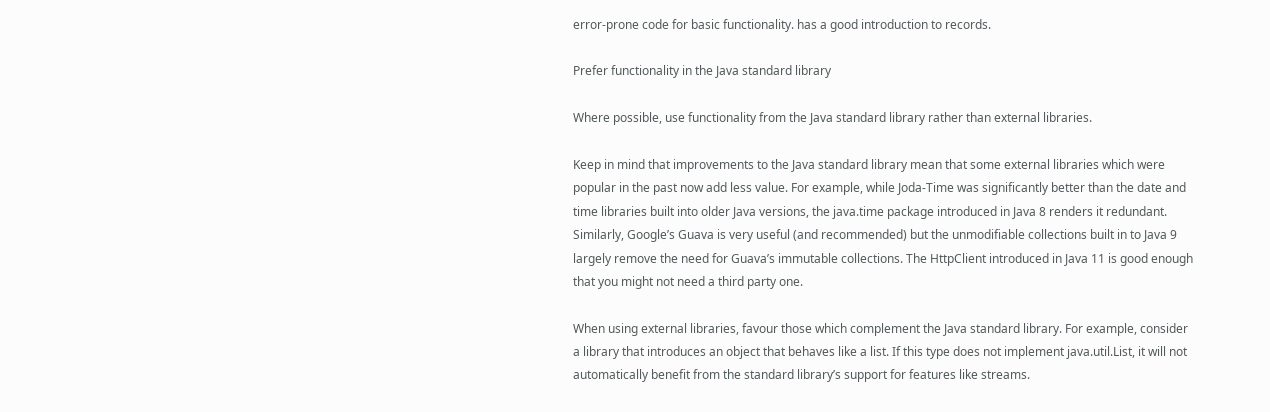error-prone code for basic functionality. has a good introduction to records.

Prefer functionality in the Java standard library

Where possible, use functionality from the Java standard library rather than external libraries.

Keep in mind that improvements to the Java standard library mean that some external libraries which were popular in the past now add less value. For example, while Joda-Time was significantly better than the date and time libraries built into older Java versions, the java.time package introduced in Java 8 renders it redundant. Similarly, Google’s Guava is very useful (and recommended) but the unmodifiable collections built in to Java 9 largely remove the need for Guava’s immutable collections. The HttpClient introduced in Java 11 is good enough that you might not need a third party one.

When using external libraries, favour those which complement the Java standard library. For example, consider a library that introduces an object that behaves like a list. If this type does not implement java.util.List, it will not automatically benefit from the standard library’s support for features like streams.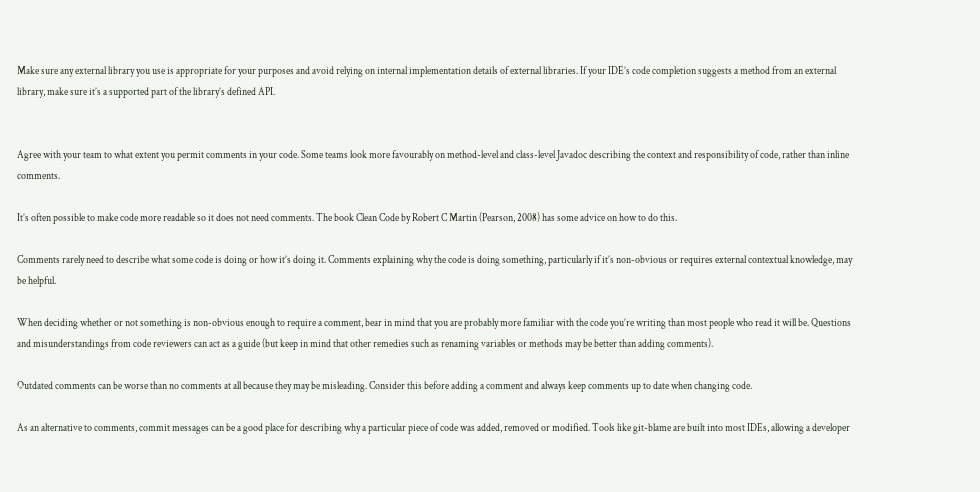Make sure any external library you use is appropriate for your purposes and avoid relying on internal implementation details of external libraries. If your IDE’s code completion suggests a method from an external library, make sure it’s a supported part of the library’s defined API.


Agree with your team to what extent you permit comments in your code. Some teams look more favourably on method-level and class-level Javadoc describing the context and responsibility of code, rather than inline comments.

It’s often possible to make code more readable so it does not need comments. The book Clean Code by Robert C Martin (Pearson, 2008) has some advice on how to do this.

Comments rarely need to describe what some code is doing or how it’s doing it. Comments explaining why the code is doing something, particularly if it’s non-obvious or requires external contextual knowledge, may be helpful.

When deciding whether or not something is non-obvious enough to require a comment, bear in mind that you are probably more familiar with the code you’re writing than most people who read it will be. Questions and misunderstandings from code reviewers can act as a guide (but keep in mind that other remedies such as renaming variables or methods may be better than adding comments).

Outdated comments can be worse than no comments at all because they may be misleading. Consider this before adding a comment and always keep comments up to date when changing code.

As an alternative to comments, commit messages can be a good place for describing why a particular piece of code was added, removed or modified. Tools like git-blame are built into most IDEs, allowing a developer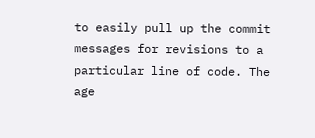to easily pull up the commit messages for revisions to a particular line of code. The age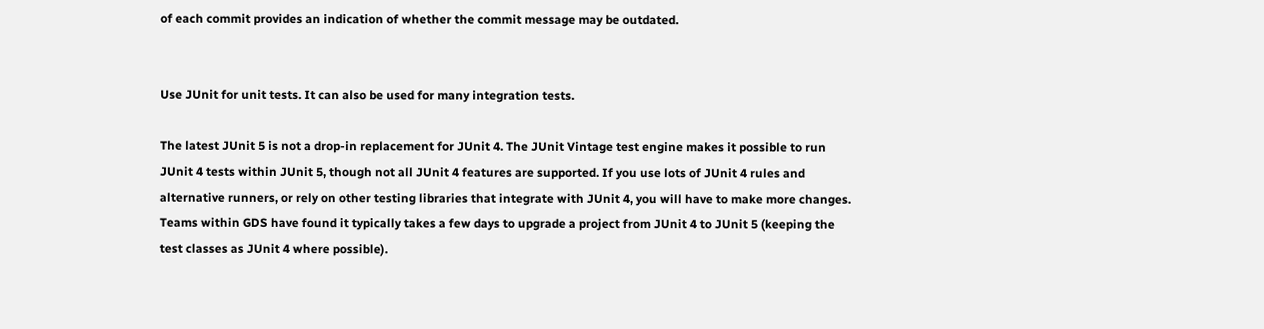of each commit provides an indication of whether the commit message may be outdated.


Use JUnit for unit tests. It can also be used for many integration tests.

The latest JUnit 5 is not a drop-in replacement for JUnit 4. The JUnit Vintage test engine makes it possible to run JUnit 4 tests within JUnit 5, though not all JUnit 4 features are supported. If you use lots of JUnit 4 rules and alternative runners, or rely on other testing libraries that integrate with JUnit 4, you will have to make more changes. Teams within GDS have found it typically takes a few days to upgrade a project from JUnit 4 to JUnit 5 (keeping the test classes as JUnit 4 where possible).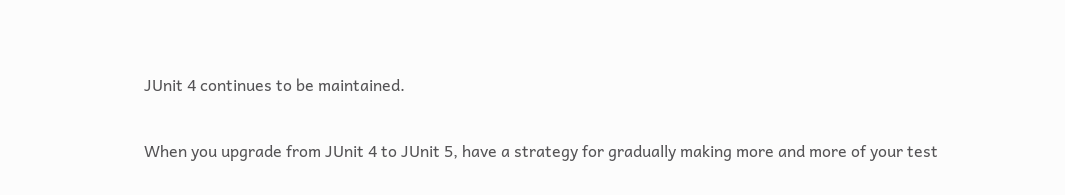JUnit 4 continues to be maintained.

When you upgrade from JUnit 4 to JUnit 5, have a strategy for gradually making more and more of your test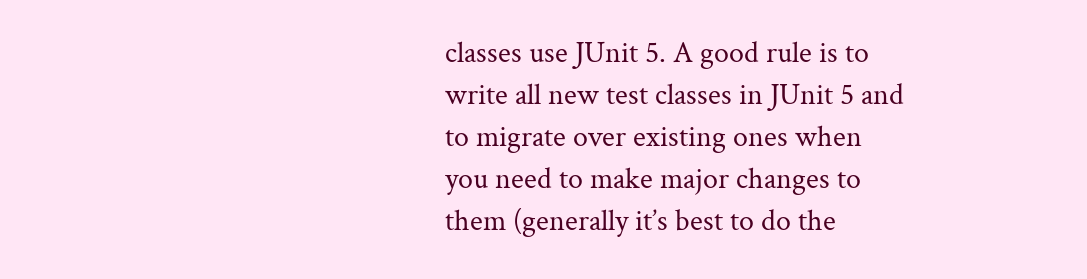classes use JUnit 5. A good rule is to write all new test classes in JUnit 5 and to migrate over existing ones when you need to make major changes to them (generally it’s best to do the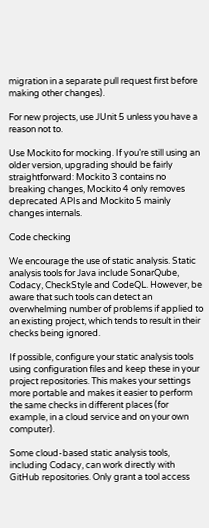migration in a separate pull request first before making other changes).

For new projects, use JUnit 5 unless you have a reason not to.

Use Mockito for mocking. If you’re still using an older version, upgrading should be fairly straightforward: Mockito 3 contains no breaking changes, Mockito 4 only removes deprecated APIs and Mockito 5 mainly changes internals.

Code checking

We encourage the use of static analysis. Static analysis tools for Java include SonarQube, Codacy, CheckStyle and CodeQL. However, be aware that such tools can detect an overwhelming number of problems if applied to an existing project, which tends to result in their checks being ignored.

If possible, configure your static analysis tools using configuration files and keep these in your project repositories. This makes your settings more portable and makes it easier to perform the same checks in different places (for example, in a cloud service and on your own computer).

Some cloud-based static analysis tools, including Codacy, can work directly with GitHub repositories. Only grant a tool access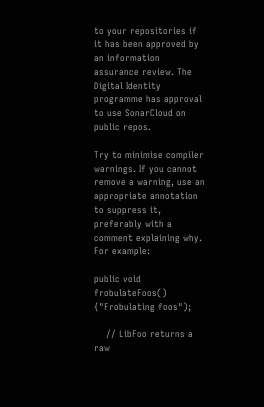to your repositories if it has been approved by an information assurance review. The Digital Identity programme has approval to use SonarCloud on public repos.

Try to minimise compiler warnings. If you cannot remove a warning, use an appropriate annotation to suppress it, preferably with a comment explaining why. For example:

public void frobulateFoos() {"Frobulating foos");

    // LibFoo returns a raw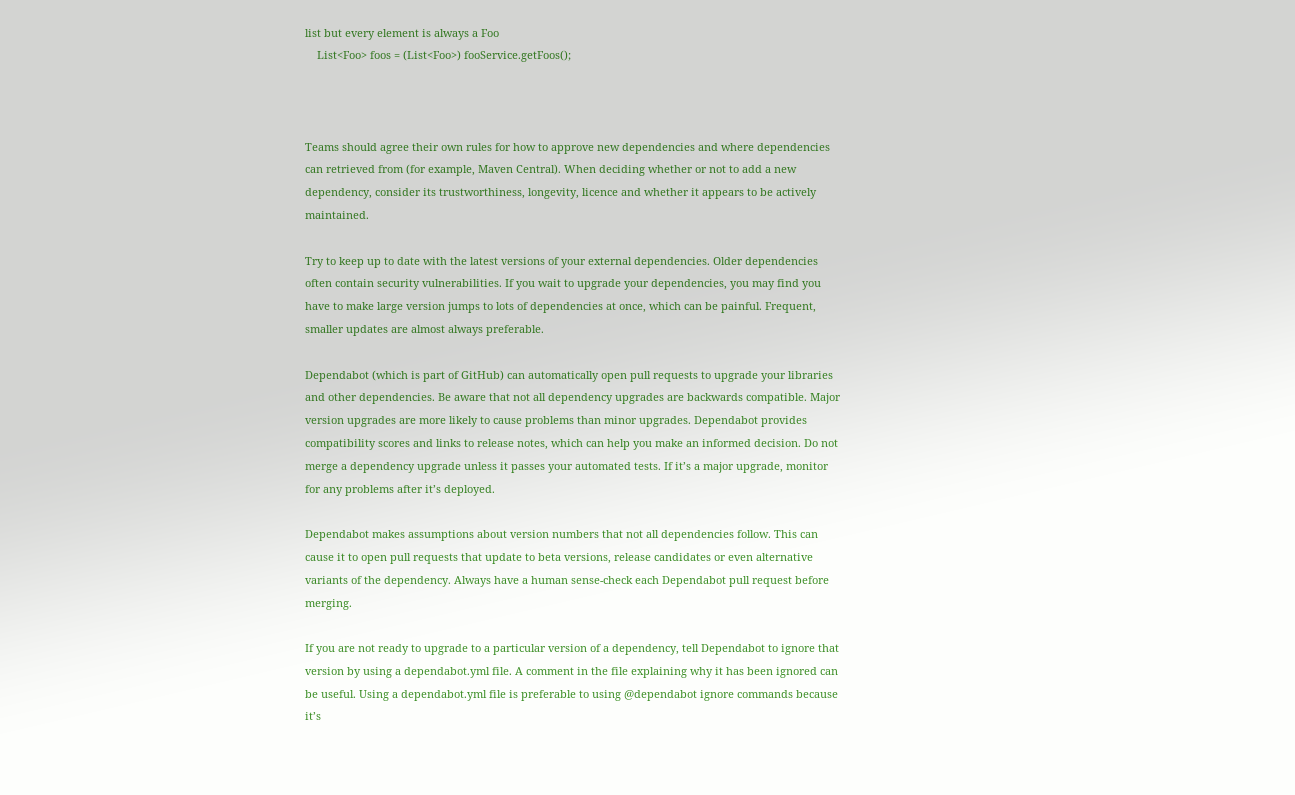list but every element is always a Foo
    List<Foo> foos = (List<Foo>) fooService.getFoos();



Teams should agree their own rules for how to approve new dependencies and where dependencies can retrieved from (for example, Maven Central). When deciding whether or not to add a new dependency, consider its trustworthiness, longevity, licence and whether it appears to be actively maintained.

Try to keep up to date with the latest versions of your external dependencies. Older dependencies often contain security vulnerabilities. If you wait to upgrade your dependencies, you may find you have to make large version jumps to lots of dependencies at once, which can be painful. Frequent, smaller updates are almost always preferable.

Dependabot (which is part of GitHub) can automatically open pull requests to upgrade your libraries and other dependencies. Be aware that not all dependency upgrades are backwards compatible. Major version upgrades are more likely to cause problems than minor upgrades. Dependabot provides compatibility scores and links to release notes, which can help you make an informed decision. Do not merge a dependency upgrade unless it passes your automated tests. If it’s a major upgrade, monitor for any problems after it’s deployed.

Dependabot makes assumptions about version numbers that not all dependencies follow. This can cause it to open pull requests that update to beta versions, release candidates or even alternative variants of the dependency. Always have a human sense-check each Dependabot pull request before merging.

If you are not ready to upgrade to a particular version of a dependency, tell Dependabot to ignore that version by using a dependabot.yml file. A comment in the file explaining why it has been ignored can be useful. Using a dependabot.yml file is preferable to using @dependabot ignore commands because it’s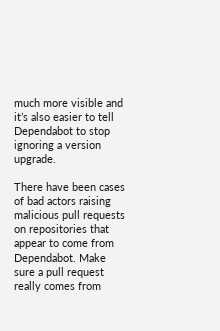much more visible and it’s also easier to tell Dependabot to stop ignoring a version upgrade.

There have been cases of bad actors raising malicious pull requests on repositories that appear to come from Dependabot. Make sure a pull request really comes from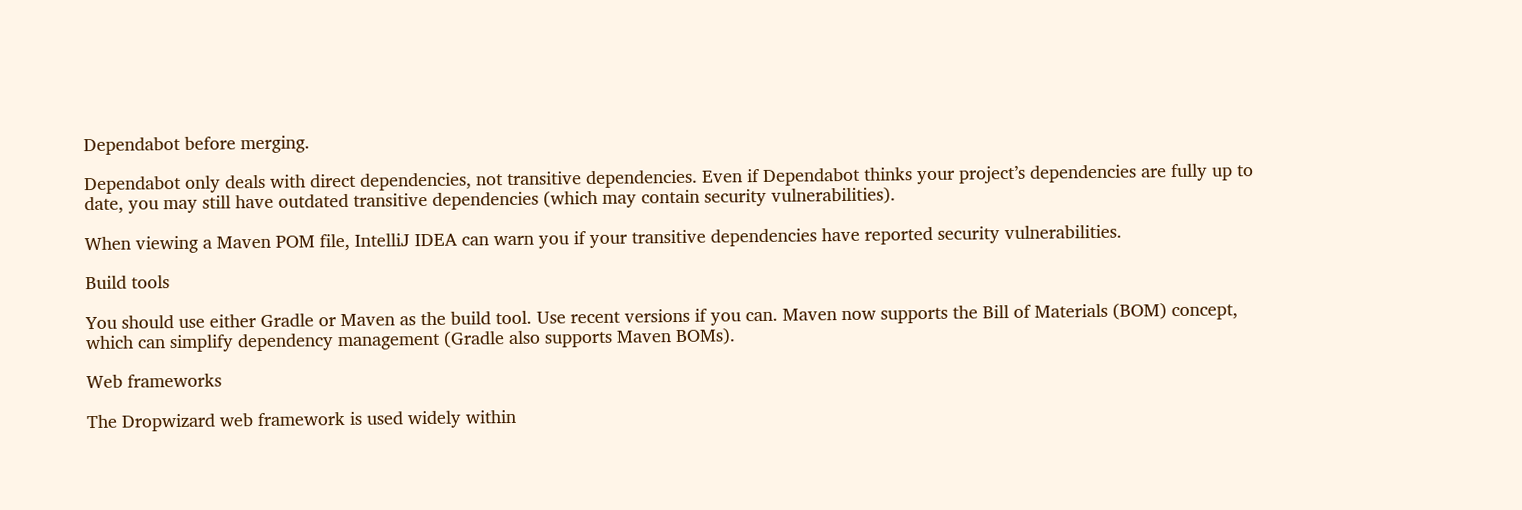Dependabot before merging.

Dependabot only deals with direct dependencies, not transitive dependencies. Even if Dependabot thinks your project’s dependencies are fully up to date, you may still have outdated transitive dependencies (which may contain security vulnerabilities).

When viewing a Maven POM file, IntelliJ IDEA can warn you if your transitive dependencies have reported security vulnerabilities.

Build tools

You should use either Gradle or Maven as the build tool. Use recent versions if you can. Maven now supports the Bill of Materials (BOM) concept, which can simplify dependency management (Gradle also supports Maven BOMs).

Web frameworks

The Dropwizard web framework is used widely within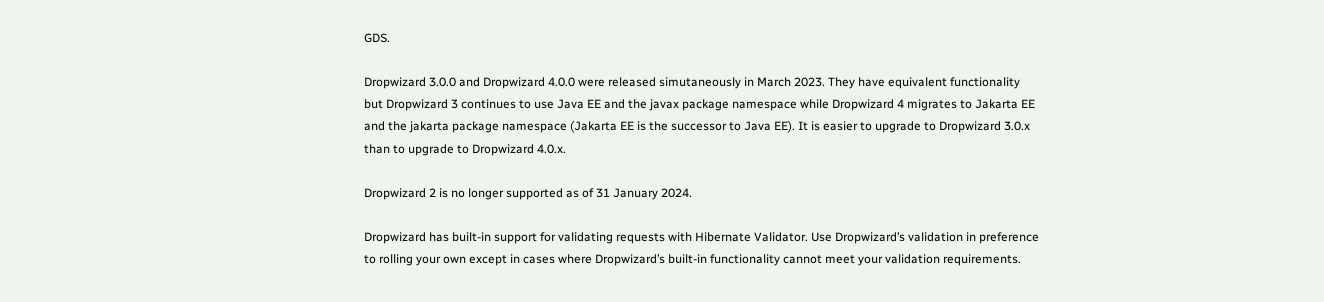GDS.

Dropwizard 3.0.0 and Dropwizard 4.0.0 were released simutaneously in March 2023. They have equivalent functionality but Dropwizard 3 continues to use Java EE and the javax package namespace while Dropwizard 4 migrates to Jakarta EE and the jakarta package namespace (Jakarta EE is the successor to Java EE). It is easier to upgrade to Dropwizard 3.0.x than to upgrade to Dropwizard 4.0.x.

Dropwizard 2 is no longer supported as of 31 January 2024.

Dropwizard has built-in support for validating requests with Hibernate Validator. Use Dropwizard’s validation in preference to rolling your own except in cases where Dropwizard’s built-in functionality cannot meet your validation requirements.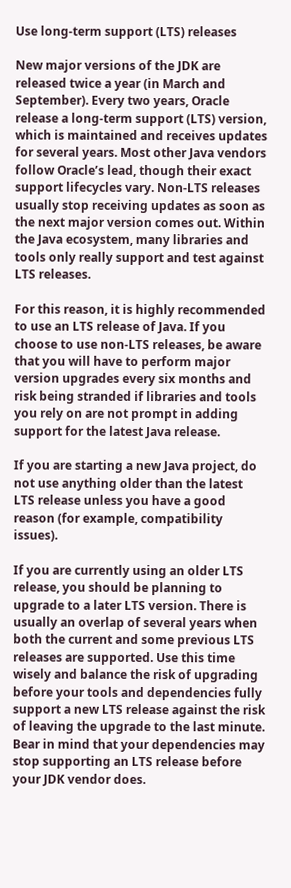Use long-term support (LTS) releases

New major versions of the JDK are released twice a year (in March and September). Every two years, Oracle release a long-term support (LTS) version, which is maintained and receives updates for several years. Most other Java vendors follow Oracle’s lead, though their exact support lifecycles vary. Non-LTS releases usually stop receiving updates as soon as the next major version comes out. Within the Java ecosystem, many libraries and tools only really support and test against LTS releases.

For this reason, it is highly recommended to use an LTS release of Java. If you choose to use non-LTS releases, be aware that you will have to perform major version upgrades every six months and risk being stranded if libraries and tools you rely on are not prompt in adding support for the latest Java release.

If you are starting a new Java project, do not use anything older than the latest LTS release unless you have a good reason (for example, compatibility issues).

If you are currently using an older LTS release, you should be planning to upgrade to a later LTS version. There is usually an overlap of several years when both the current and some previous LTS releases are supported. Use this time wisely and balance the risk of upgrading before your tools and dependencies fully support a new LTS release against the risk of leaving the upgrade to the last minute. Bear in mind that your dependencies may stop supporting an LTS release before your JDK vendor does.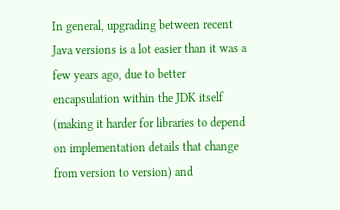In general, upgrading between recent Java versions is a lot easier than it was a few years ago, due to better encapsulation within the JDK itself (making it harder for libraries to depend on implementation details that change from version to version) and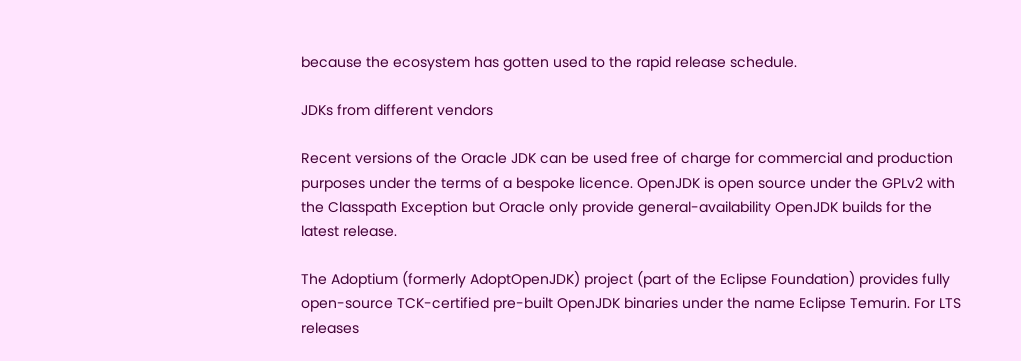because the ecosystem has gotten used to the rapid release schedule.

JDKs from different vendors

Recent versions of the Oracle JDK can be used free of charge for commercial and production purposes under the terms of a bespoke licence. OpenJDK is open source under the GPLv2 with the Classpath Exception but Oracle only provide general-availability OpenJDK builds for the latest release.

The Adoptium (formerly AdoptOpenJDK) project (part of the Eclipse Foundation) provides fully open-source TCK-certified pre-built OpenJDK binaries under the name Eclipse Temurin. For LTS releases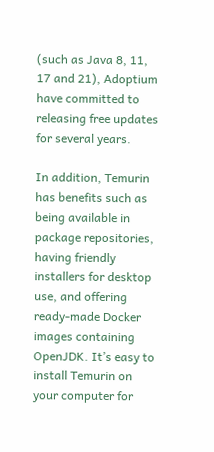(such as Java 8, 11, 17 and 21), Adoptium have committed to releasing free updates for several years.

In addition, Temurin has benefits such as being available in package repositories, having friendly installers for desktop use, and offering ready-made Docker images containing OpenJDK. It’s easy to install Temurin on your computer for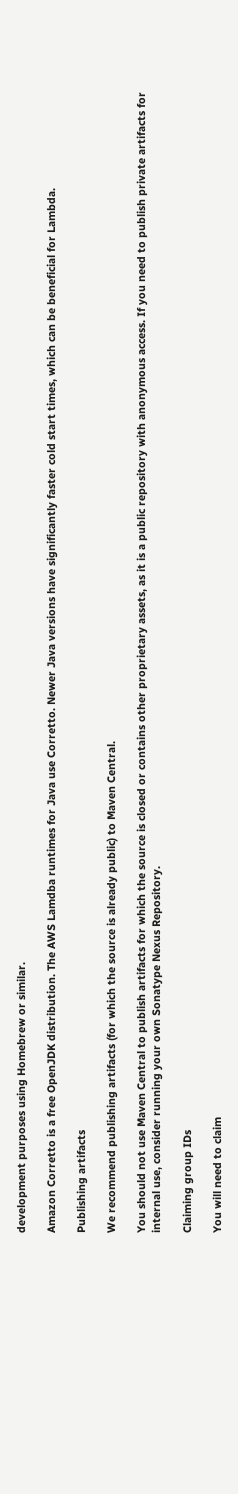development purposes using Homebrew or similar.

Amazon Corretto is a free OpenJDK distribution. The AWS Lamdba runtimes for Java use Corretto. Newer Java versions have significantly faster cold start times, which can be beneficial for Lambda.

Publishing artifacts

We recommend publishing artifacts (for which the source is already public) to Maven Central.

You should not use Maven Central to publish artifacts for which the source is closed or contains other proprietary assets, as it is a public repository with anonymous access. If you need to publish private artifacts for internal use, consider running your own Sonatype Nexus Repository.

Claiming group IDs

You will need to claim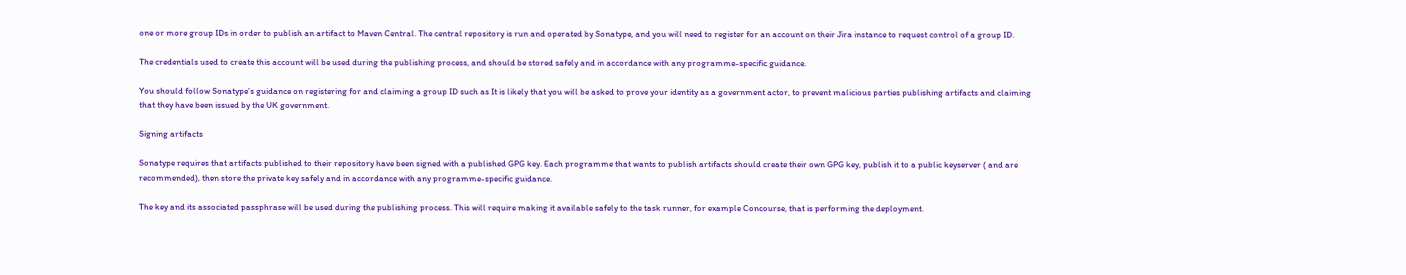one or more group IDs in order to publish an artifact to Maven Central. The central repository is run and operated by Sonatype, and you will need to register for an account on their Jira instance to request control of a group ID.

The credentials used to create this account will be used during the publishing process, and should be stored safely and in accordance with any programme-specific guidance.

You should follow Sonatype’s guidance on registering for and claiming a group ID such as It is likely that you will be asked to prove your identity as a government actor, to prevent malicious parties publishing artifacts and claiming that they have been issued by the UK government.

Signing artifacts

Sonatype requires that artifacts published to their repository have been signed with a published GPG key. Each programme that wants to publish artifacts should create their own GPG key, publish it to a public keyserver ( and are recommended), then store the private key safely and in accordance with any programme-specific guidance.

The key and its associated passphrase will be used during the publishing process. This will require making it available safely to the task runner, for example Concourse, that is performing the deployment.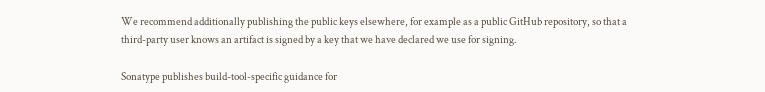We recommend additionally publishing the public keys elsewhere, for example as a public GitHub repository, so that a third-party user knows an artifact is signed by a key that we have declared we use for signing.

Sonatype publishes build-tool-specific guidance for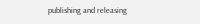publishing and releasing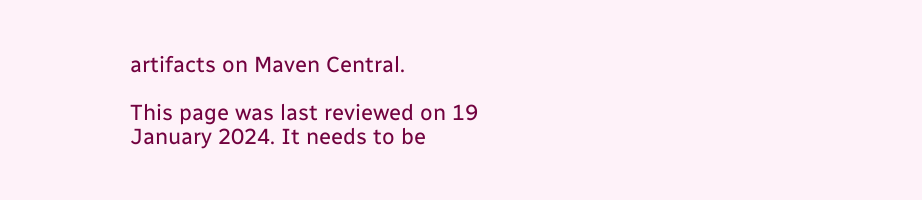artifacts on Maven Central.

This page was last reviewed on 19 January 2024. It needs to be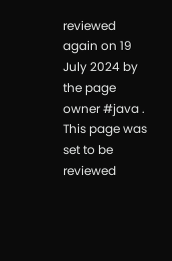reviewed again on 19 July 2024 by the page owner #java .
This page was set to be reviewed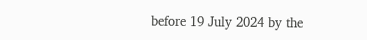before 19 July 2024 by the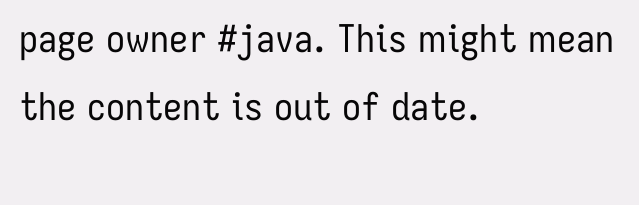page owner #java. This might mean the content is out of date.